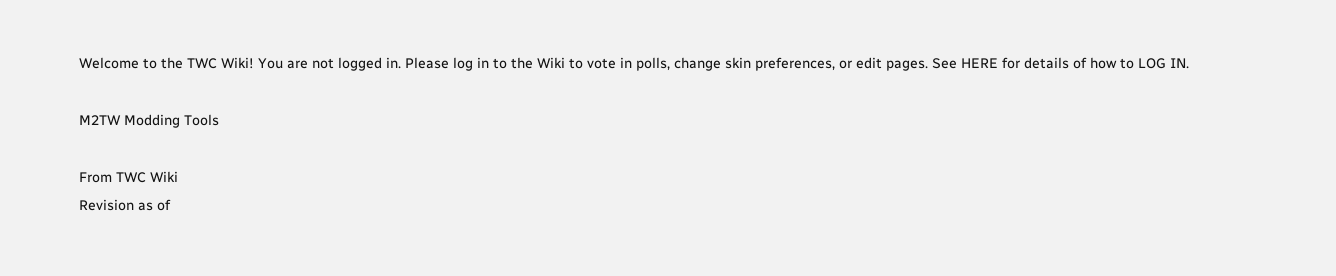Welcome to the TWC Wiki! You are not logged in. Please log in to the Wiki to vote in polls, change skin preferences, or edit pages. See HERE for details of how to LOG IN.

M2TW Modding Tools

From TWC Wiki
Revision as of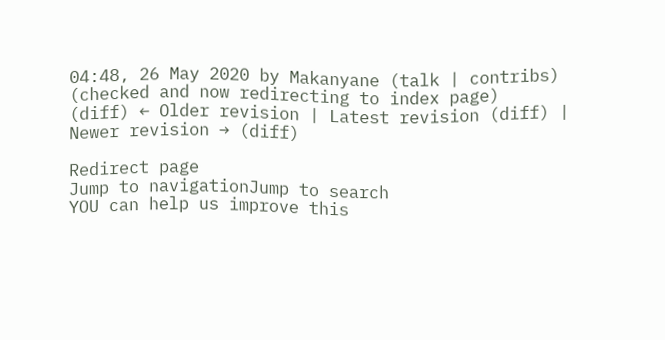04:48, 26 May 2020 by Makanyane (talk | contribs) (checked and now redirecting to index page)
(diff) ← Older revision | Latest revision (diff) | Newer revision → (diff)

Redirect page
Jump to navigationJump to search
YOU can help us improve this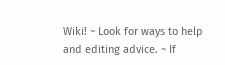Wiki! ~ Look for ways to help and editing advice. ~ If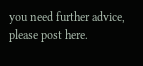you need further advice, please post here.